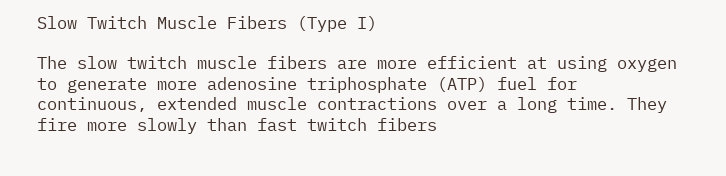Slow Twitch Muscle Fibers (Type I)

The slow twitch muscle fibers are more efficient at using oxygen to generate more adenosine triphosphate (ATP) fuel for continuous, extended muscle contractions over a long time. They fire more slowly than fast twitch fibers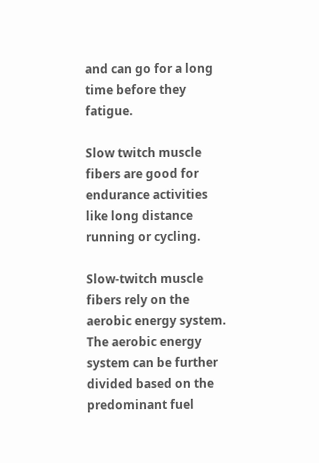and can go for a long time before they fatigue.

Slow twitch muscle fibers are good for endurance activities like long distance running or cycling.

Slow-twitch muscle fibers rely on the aerobic energy system. The aerobic energy system can be further divided based on the predominant fuel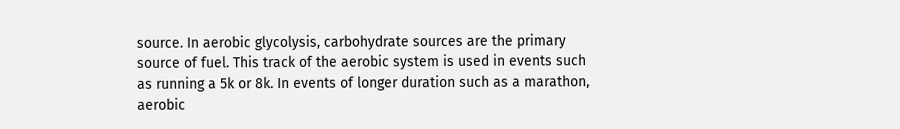source. In aerobic glycolysis, carbohydrate sources are the primary source of fuel. This track of the aerobic system is used in events such as running a 5k or 8k. In events of longer duration such as a marathon, aerobic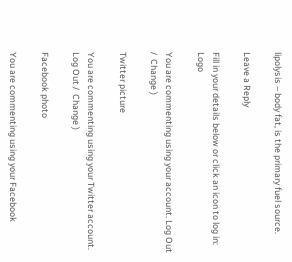lipolysis – body fat, is the primary fuel source.

Leave a Reply

Fill in your details below or click an icon to log in: Logo

You are commenting using your account. Log Out /  Change )

Twitter picture

You are commenting using your Twitter account. Log Out /  Change )

Facebook photo

You are commenting using your Facebook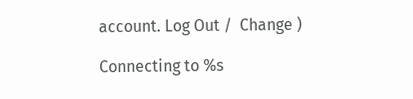account. Log Out /  Change )

Connecting to %s